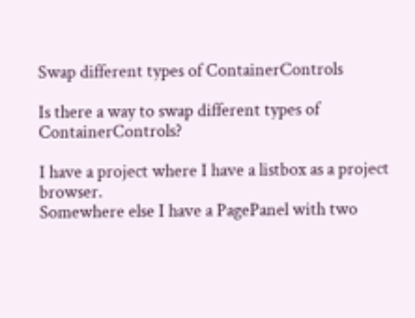Swap different types of ContainerControls

Is there a way to swap different types of ContainerControls?

I have a project where I have a listbox as a project browser.
Somewhere else I have a PagePanel with two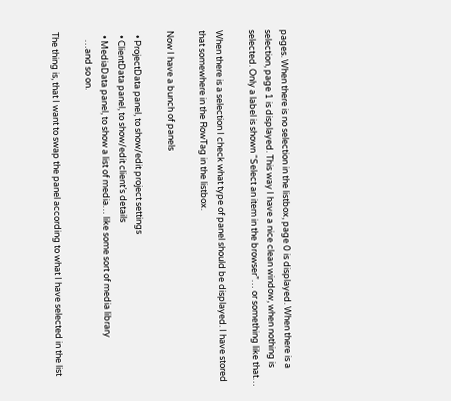pages. When there is no selection in the listbox, page 0 is displayed. When there is a selection, page 1 is displayed. This way I have a nice clean window, when nothing is selected. Only a label is shown “Select an item in the browser”… or something like that…

When there is a selection I check what type of panel should be displayed. I have stored that somewhere in the RowTag in the listbox.

Now I have a bunch of panels

  • ProjectData panel, to show/edit project settings
  • ClientData panel, to show/edit client’s details
  • MediaData panel, to show a list of media… like some sort of media library
    …and so on.

The thing is, that I want to swap the panel according to what I have selected in the list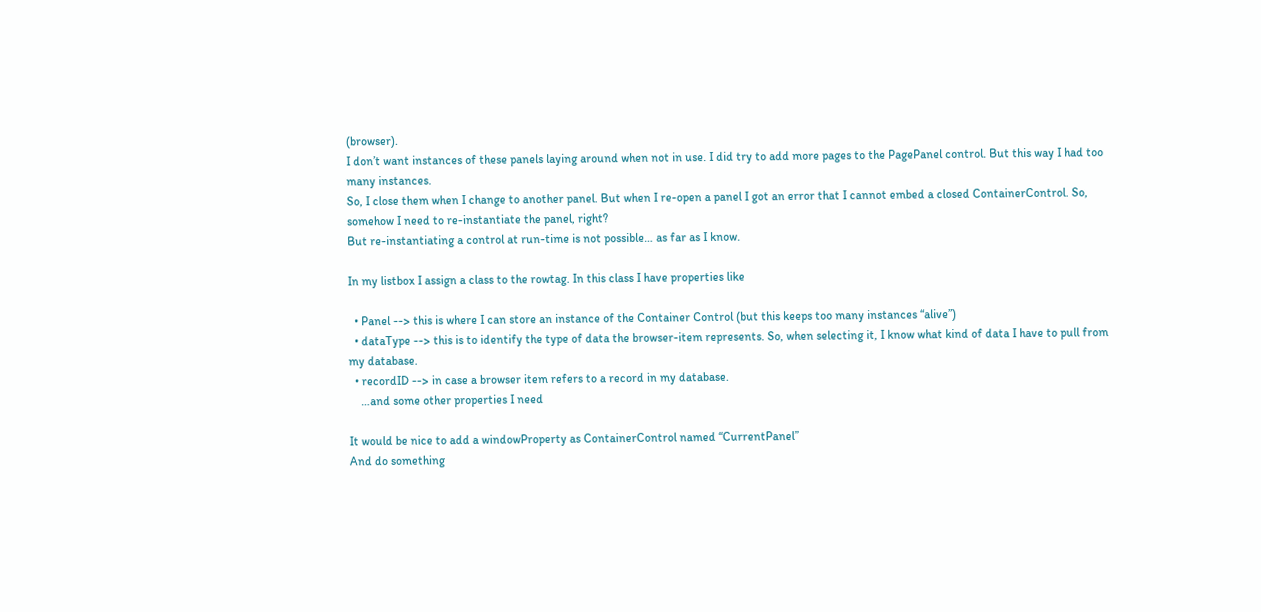(browser).
I don’t want instances of these panels laying around when not in use. I did try to add more pages to the PagePanel control. But this way I had too many instances.
So, I close them when I change to another panel. But when I re-open a panel I got an error that I cannot embed a closed ContainerControl. So, somehow I need to re-instantiate the panel, right?
But re-instantiating a control at run-time is not possible… as far as I know.

In my listbox I assign a class to the rowtag. In this class I have properties like

  • Panel --> this is where I can store an instance of the Container Control (but this keeps too many instances “alive”)
  • dataType --> this is to identify the type of data the browser-item represents. So, when selecting it, I know what kind of data I have to pull from my database.
  • recordID --> in case a browser item refers to a record in my database.
    …and some other properties I need

It would be nice to add a windowProperty as ContainerControl named “CurrentPanel”
And do something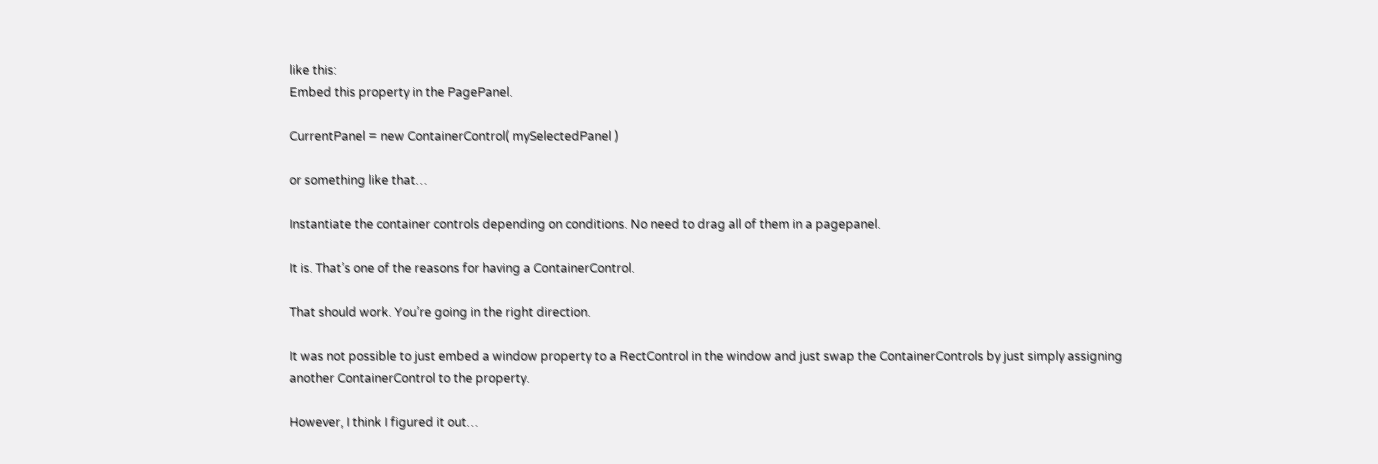like this:
Embed this property in the PagePanel.

CurrentPanel = new ContainerControl( mySelectedPanel )

or something like that…

Instantiate the container controls depending on conditions. No need to drag all of them in a pagepanel.

It is. That’s one of the reasons for having a ContainerControl.

That should work. You’re going in the right direction.

It was not possible to just embed a window property to a RectControl in the window and just swap the ContainerControls by just simply assigning another ContainerControl to the property.

However, I think I figured it out…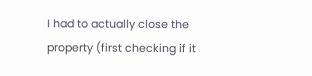I had to actually close the property (first checking if it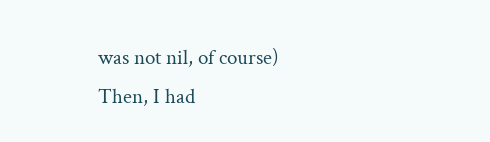was not nil, of course)
Then, I had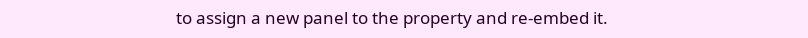to assign a new panel to the property and re-embed it.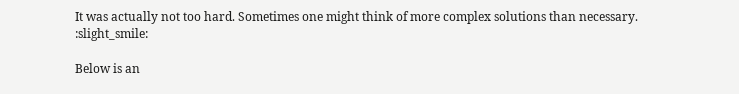It was actually not too hard. Sometimes one might think of more complex solutions than necessary. :slight_smile:

Below is an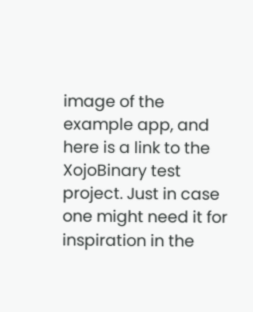image of the example app, and here is a link to the XojoBinary test project. Just in case one might need it for inspiration in the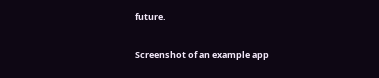future.

Screenshot of an example app